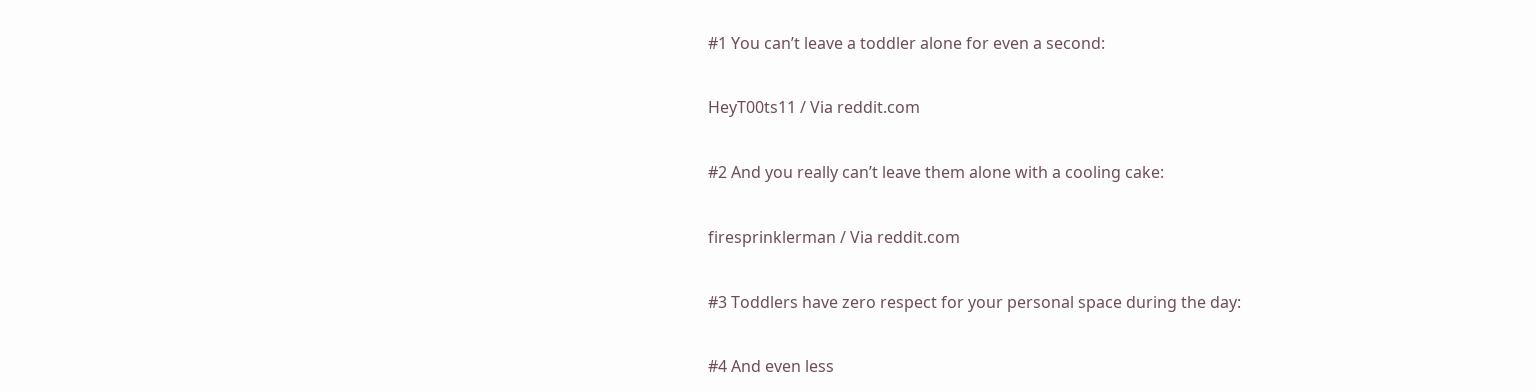#1 You can’t leave a toddler alone for even a second:

HeyT00ts11 / Via reddit.com

#2 And you really can’t leave them alone with a cooling cake:

firesprinklerman / Via reddit.com

#3 Toddlers have zero respect for your personal space during the day:

#4 And even less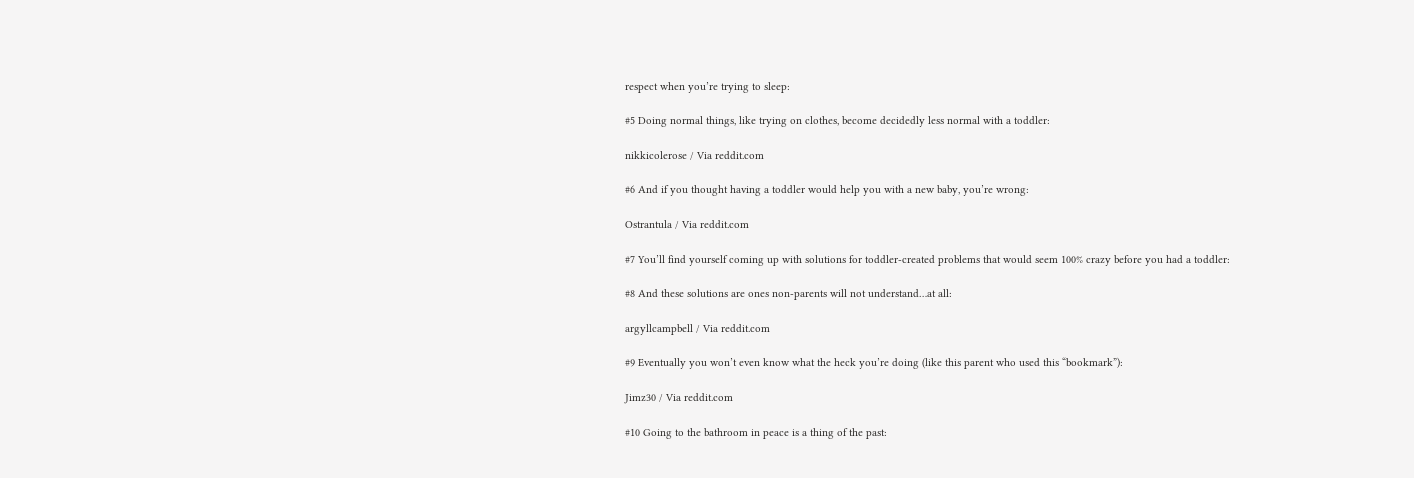respect when you’re trying to sleep:

#5 Doing normal things, like trying on clothes, become decidedly less normal with a toddler:

nikkicolerose / Via reddit.com

#6 And if you thought having a toddler would help you with a new baby, you’re wrong:

Ostrantula / Via reddit.com

#7 You’ll find yourself coming up with solutions for toddler-created problems that would seem 100% crazy before you had a toddler:

#8 And these solutions are ones non-parents will not understand…at all:

argyllcampbell / Via reddit.com

#9 Eventually you won’t even know what the heck you’re doing (like this parent who used this “bookmark”):

Jimz30 / Via reddit.com

#10 Going to the bathroom in peace is a thing of the past: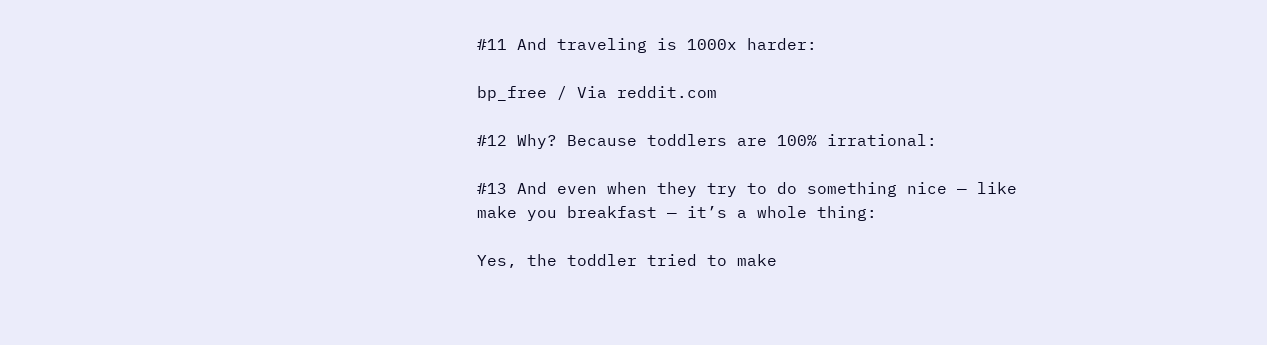#11 And traveling is 1000x harder:

bp_free / Via reddit.com

#12 Why? Because toddlers are 100% irrational:

#13 And even when they try to do something nice — like make you breakfast — it’s a whole thing:

Yes, the toddler tried to make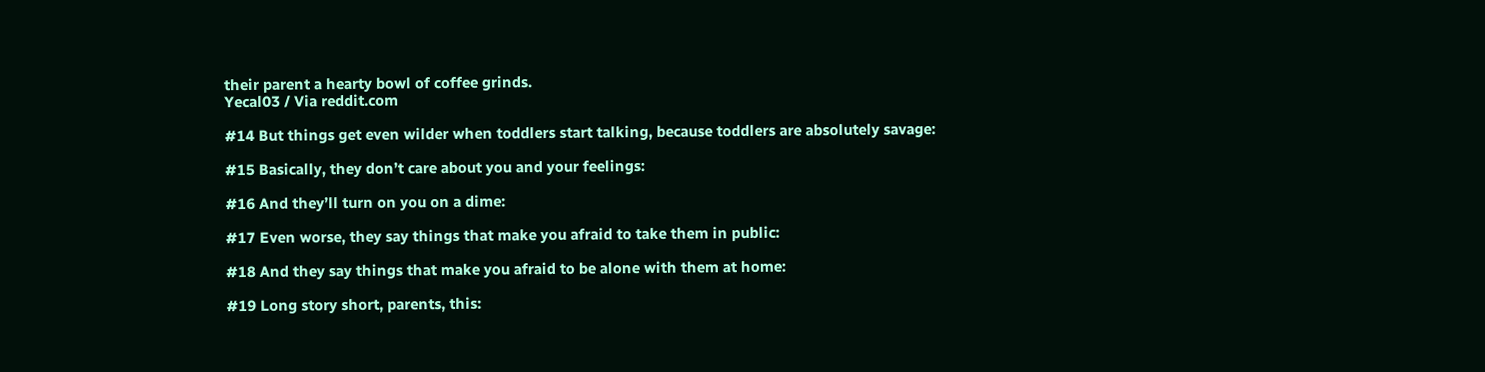their parent a hearty bowl of coffee grinds.
Yecal03 / Via reddit.com

#14 But things get even wilder when toddlers start talking, because toddlers are absolutely savage:

#15 Basically, they don’t care about you and your feelings:

#16 And they’ll turn on you on a dime:

#17 Even worse, they say things that make you afraid to take them in public:

#18 And they say things that make you afraid to be alone with them at home:

#19 Long story short, parents, this: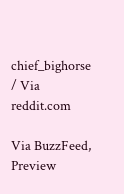chief_bighorse / Via reddit.com

Via BuzzFeed, Preview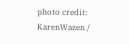photo credit: KarenWazen /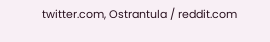twitter.com, Ostrantula / reddit.com